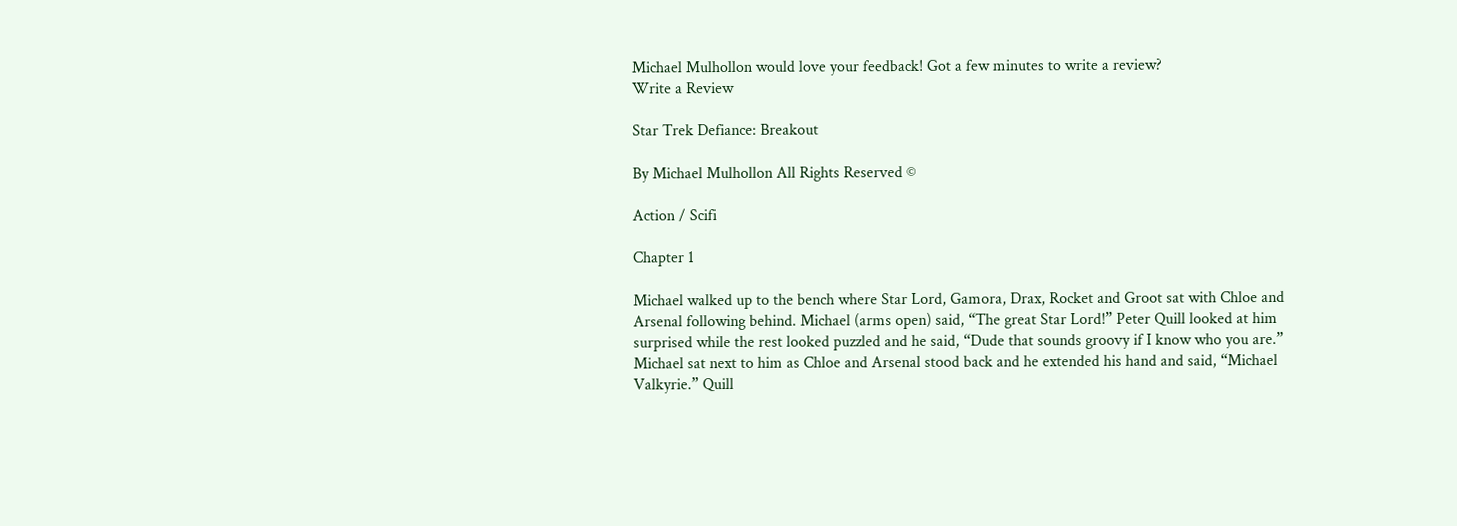Michael Mulhollon would love your feedback! Got a few minutes to write a review?
Write a Review

Star Trek Defiance: Breakout

By Michael Mulhollon All Rights Reserved ©

Action / Scifi

Chapter 1

Michael walked up to the bench where Star Lord, Gamora, Drax, Rocket and Groot sat with Chloe and Arsenal following behind. Michael (arms open) said, “The great Star Lord!” Peter Quill looked at him surprised while the rest looked puzzled and he said, “Dude that sounds groovy if I know who you are.” Michael sat next to him as Chloe and Arsenal stood back and he extended his hand and said, “Michael Valkyrie.” Quill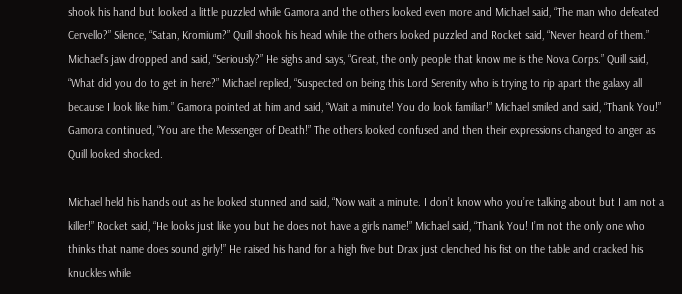shook his hand but looked a little puzzled while Gamora and the others looked even more and Michael said, “The man who defeated Cervello?” Silence, “Satan, Kromium?” Quill shook his head while the others looked puzzled and Rocket said, “Never heard of them.” Michael’s jaw dropped and said, “Seriously?” He sighs and says, “Great, the only people that know me is the Nova Corps.” Quill said, “What did you do to get in here?” Michael replied, “Suspected on being this Lord Serenity who is trying to rip apart the galaxy all because I look like him.” Gamora pointed at him and said, “Wait a minute! You do look familiar!” Michael smiled and said, “Thank You!” Gamora continued, “You are the Messenger of Death!” The others looked confused and then their expressions changed to anger as Quill looked shocked.

Michael held his hands out as he looked stunned and said, “Now wait a minute. I don’t know who you’re talking about but I am not a killer!” Rocket said, “He looks just like you but he does not have a girls name!” Michael said, “Thank You! I’m not the only one who thinks that name does sound girly!” He raised his hand for a high five but Drax just clenched his fist on the table and cracked his knuckles while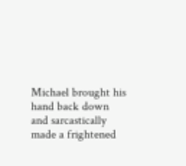Michael brought his hand back down and sarcastically made a frightened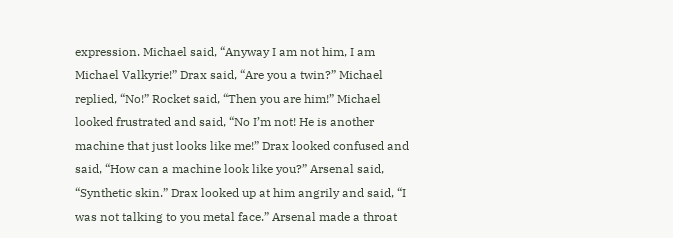expression. Michael said, “Anyway I am not him, I am Michael Valkyrie!” Drax said, “Are you a twin?” Michael replied, “No!” Rocket said, “Then you are him!” Michael looked frustrated and said, “No I’m not! He is another machine that just looks like me!” Drax looked confused and said, “How can a machine look like you?” Arsenal said, “Synthetic skin.” Drax looked up at him angrily and said, “I was not talking to you metal face.” Arsenal made a throat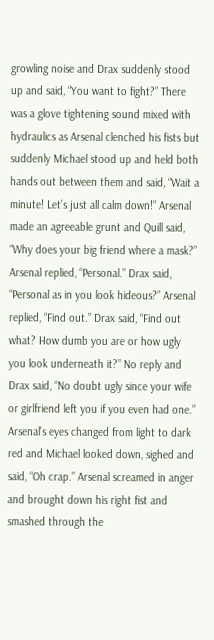growling noise and Drax suddenly stood up and said, “You want to fight?” There was a glove tightening sound mixed with hydraulics as Arsenal clenched his fists but suddenly Michael stood up and held both hands out between them and said, “Wait a minute! Let’s just all calm down!” Arsenal made an agreeable grunt and Quill said, “Why does your big friend where a mask?” Arsenal replied, “Personal.” Drax said, “Personal as in you look hideous?” Arsenal replied, “Find out.” Drax said, “Find out what? How dumb you are or how ugly you look underneath it?” No reply and Drax said, “No doubt ugly since your wife or girlfriend left you if you even had one.” Arsenal’s eyes changed from light to dark red and Michael looked down, sighed and said, “Oh crap.” Arsenal screamed in anger and brought down his right fist and smashed through the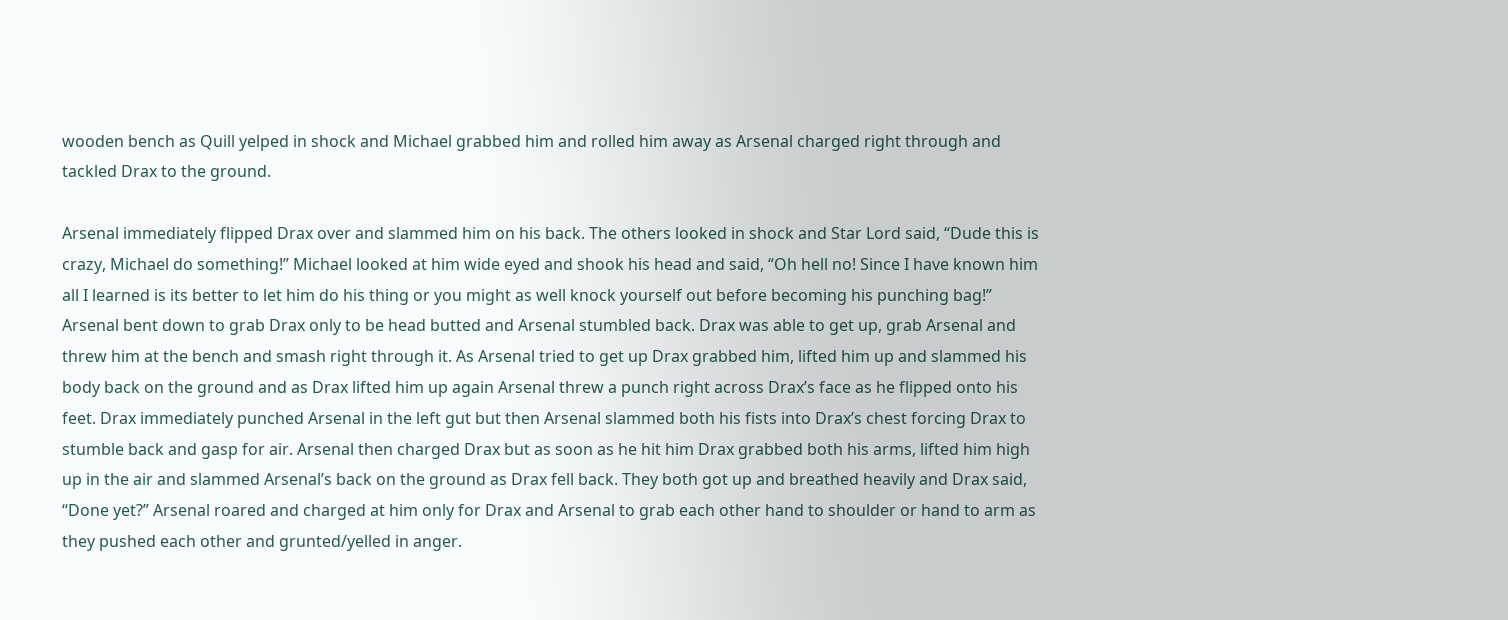wooden bench as Quill yelped in shock and Michael grabbed him and rolled him away as Arsenal charged right through and tackled Drax to the ground.

Arsenal immediately flipped Drax over and slammed him on his back. The others looked in shock and Star Lord said, “Dude this is crazy, Michael do something!” Michael looked at him wide eyed and shook his head and said, “Oh hell no! Since I have known him all I learned is its better to let him do his thing or you might as well knock yourself out before becoming his punching bag!” Arsenal bent down to grab Drax only to be head butted and Arsenal stumbled back. Drax was able to get up, grab Arsenal and threw him at the bench and smash right through it. As Arsenal tried to get up Drax grabbed him, lifted him up and slammed his body back on the ground and as Drax lifted him up again Arsenal threw a punch right across Drax’s face as he flipped onto his feet. Drax immediately punched Arsenal in the left gut but then Arsenal slammed both his fists into Drax’s chest forcing Drax to stumble back and gasp for air. Arsenal then charged Drax but as soon as he hit him Drax grabbed both his arms, lifted him high up in the air and slammed Arsenal’s back on the ground as Drax fell back. They both got up and breathed heavily and Drax said, “Done yet?” Arsenal roared and charged at him only for Drax and Arsenal to grab each other hand to shoulder or hand to arm as they pushed each other and grunted/yelled in anger.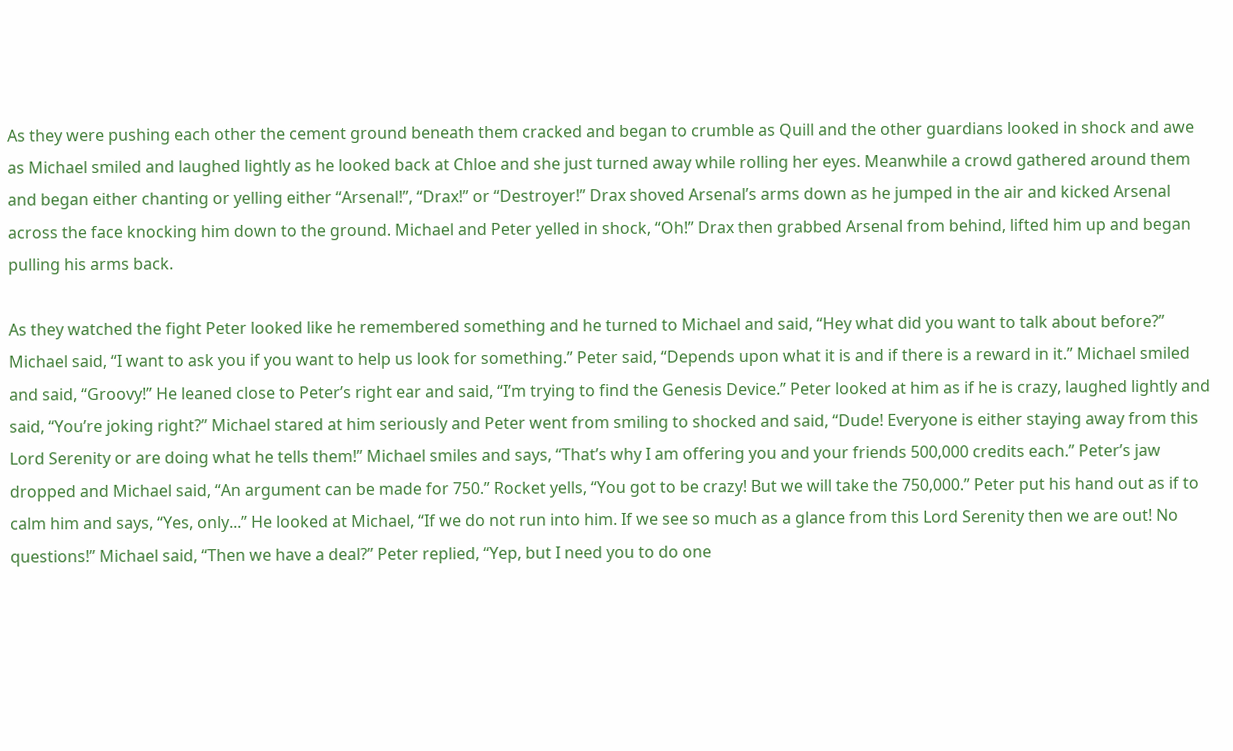As they were pushing each other the cement ground beneath them cracked and began to crumble as Quill and the other guardians looked in shock and awe as Michael smiled and laughed lightly as he looked back at Chloe and she just turned away while rolling her eyes. Meanwhile a crowd gathered around them and began either chanting or yelling either “Arsenal!”, “Drax!” or “Destroyer!” Drax shoved Arsenal’s arms down as he jumped in the air and kicked Arsenal across the face knocking him down to the ground. Michael and Peter yelled in shock, “Oh!” Drax then grabbed Arsenal from behind, lifted him up and began pulling his arms back.

As they watched the fight Peter looked like he remembered something and he turned to Michael and said, “Hey what did you want to talk about before?” Michael said, “I want to ask you if you want to help us look for something.” Peter said, “Depends upon what it is and if there is a reward in it.” Michael smiled and said, “Groovy!” He leaned close to Peter’s right ear and said, “I’m trying to find the Genesis Device.” Peter looked at him as if he is crazy, laughed lightly and said, “You’re joking right?” Michael stared at him seriously and Peter went from smiling to shocked and said, “Dude! Everyone is either staying away from this Lord Serenity or are doing what he tells them!” Michael smiles and says, “That’s why I am offering you and your friends 500,000 credits each.” Peter’s jaw dropped and Michael said, “An argument can be made for 750.” Rocket yells, “You got to be crazy! But we will take the 750,000.” Peter put his hand out as if to calm him and says, “Yes, only...” He looked at Michael, “If we do not run into him. If we see so much as a glance from this Lord Serenity then we are out! No questions!” Michael said, “Then we have a deal?” Peter replied, “Yep, but I need you to do one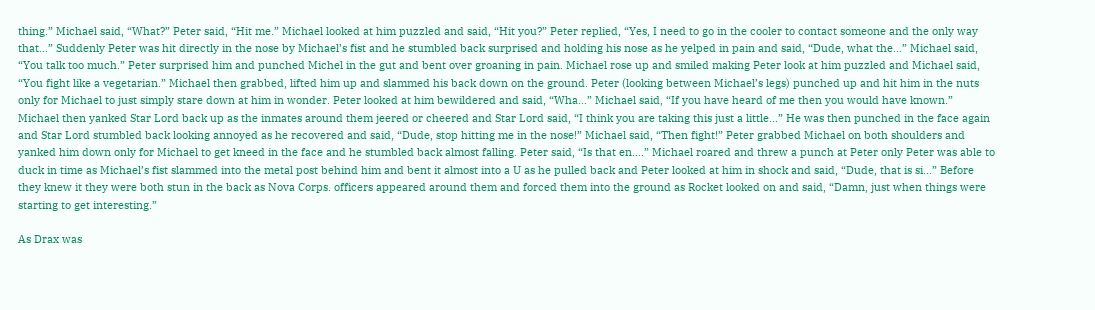thing.” Michael said, “What?” Peter said, “Hit me.” Michael looked at him puzzled and said, “Hit you?” Peter replied, “Yes, I need to go in the cooler to contact someone and the only way that...” Suddenly Peter was hit directly in the nose by Michael’s fist and he stumbled back surprised and holding his nose as he yelped in pain and said, “Dude, what the...” Michael said, “You talk too much.” Peter surprised him and punched Michel in the gut and bent over groaning in pain. Michael rose up and smiled making Peter look at him puzzled and Michael said, “You fight like a vegetarian.” Michael then grabbed, lifted him up and slammed his back down on the ground. Peter (looking between Michael’s legs) punched up and hit him in the nuts only for Michael to just simply stare down at him in wonder. Peter looked at him bewildered and said, “Wha...” Michael said, “If you have heard of me then you would have known.” Michael then yanked Star Lord back up as the inmates around them jeered or cheered and Star Lord said, “I think you are taking this just a little...” He was then punched in the face again and Star Lord stumbled back looking annoyed as he recovered and said, “Dude, stop hitting me in the nose!” Michael said, “Then fight!” Peter grabbed Michael on both shoulders and yanked him down only for Michael to get kneed in the face and he stumbled back almost falling. Peter said, “Is that en....” Michael roared and threw a punch at Peter only Peter was able to duck in time as Michael’s fist slammed into the metal post behind him and bent it almost into a U as he pulled back and Peter looked at him in shock and said, “Dude, that is si...” Before they knew it they were both stun in the back as Nova Corps. officers appeared around them and forced them into the ground as Rocket looked on and said, “Damn, just when things were starting to get interesting.”

As Drax was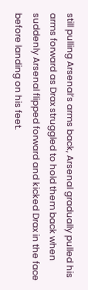still pulling Arsenal’s arms back, Arsenal gradually pulled his arms forward as Drax struggled to hold them back when suddenly Arsenal flipped forward and kicked Drax in the face before landing on his feet.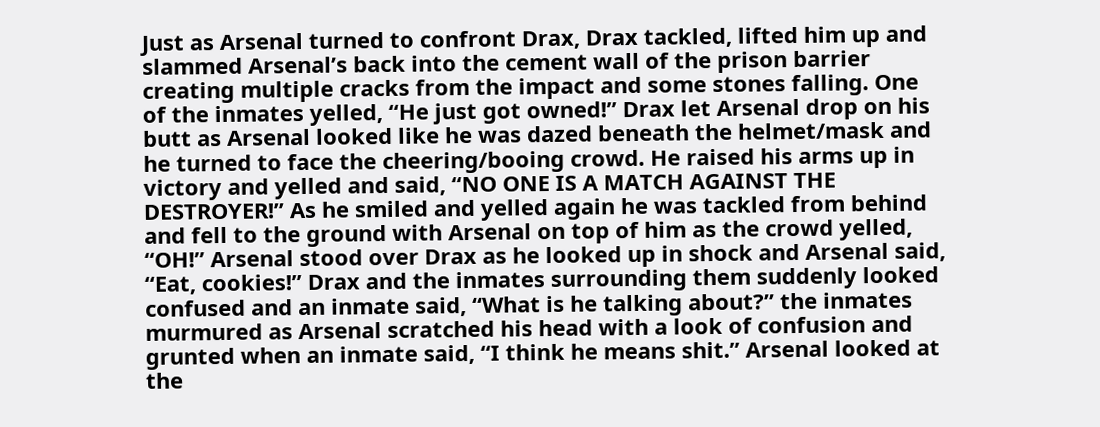Just as Arsenal turned to confront Drax, Drax tackled, lifted him up and slammed Arsenal’s back into the cement wall of the prison barrier creating multiple cracks from the impact and some stones falling. One of the inmates yelled, “He just got owned!” Drax let Arsenal drop on his butt as Arsenal looked like he was dazed beneath the helmet/mask and he turned to face the cheering/booing crowd. He raised his arms up in victory and yelled and said, “NO ONE IS A MATCH AGAINST THE DESTROYER!” As he smiled and yelled again he was tackled from behind and fell to the ground with Arsenal on top of him as the crowd yelled, “OH!” Arsenal stood over Drax as he looked up in shock and Arsenal said, “Eat, cookies!” Drax and the inmates surrounding them suddenly looked confused and an inmate said, “What is he talking about?” the inmates murmured as Arsenal scratched his head with a look of confusion and grunted when an inmate said, “I think he means shit.” Arsenal looked at the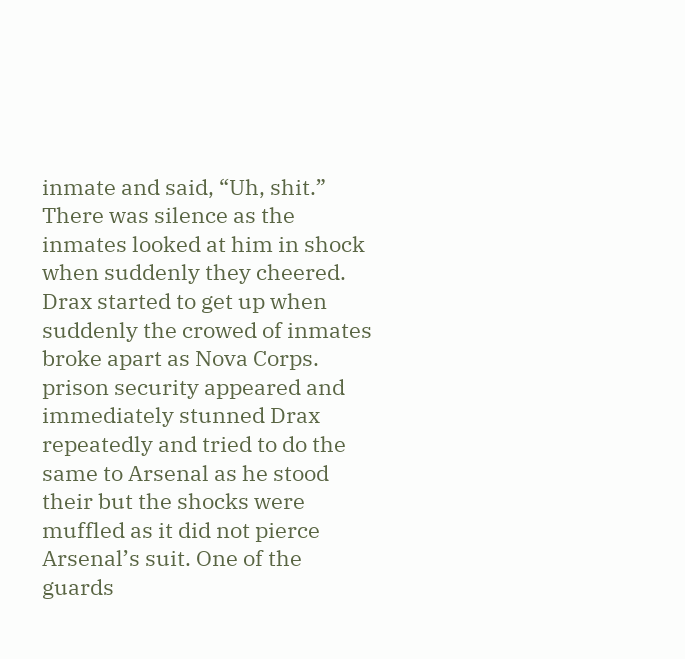inmate and said, “Uh, shit.” There was silence as the inmates looked at him in shock when suddenly they cheered. Drax started to get up when suddenly the crowed of inmates broke apart as Nova Corps. prison security appeared and immediately stunned Drax repeatedly and tried to do the same to Arsenal as he stood their but the shocks were muffled as it did not pierce Arsenal’s suit. One of the guards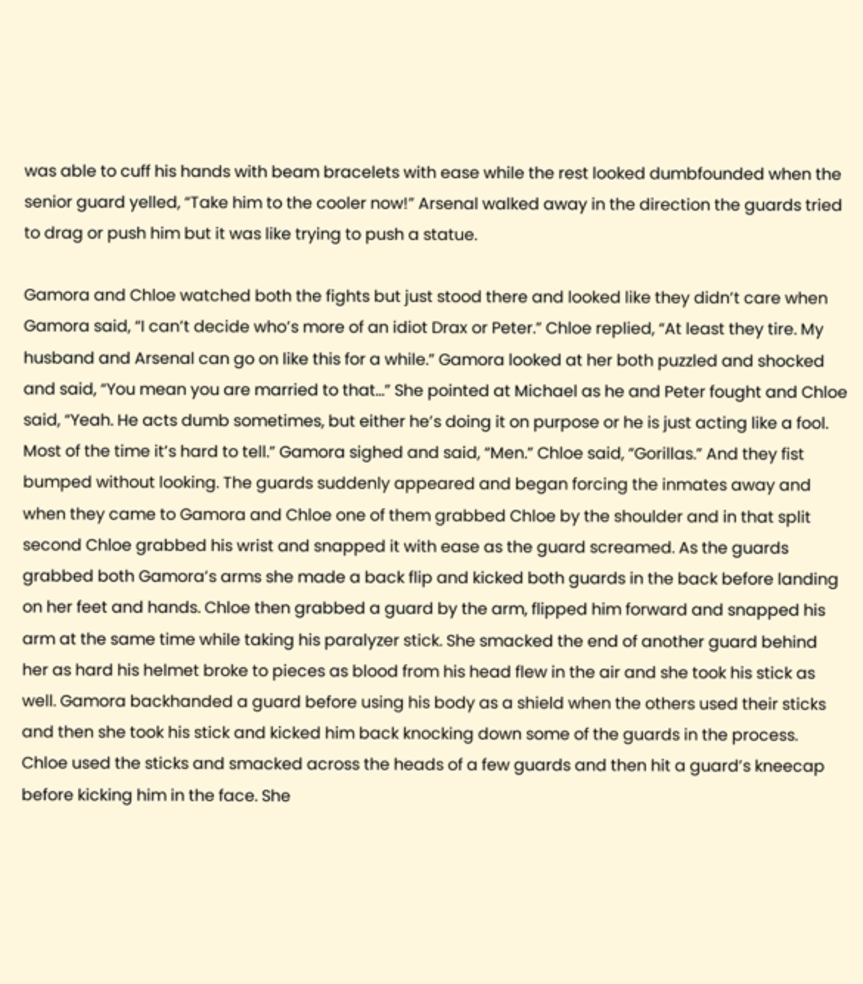was able to cuff his hands with beam bracelets with ease while the rest looked dumbfounded when the senior guard yelled, “Take him to the cooler now!” Arsenal walked away in the direction the guards tried to drag or push him but it was like trying to push a statue.

Gamora and Chloe watched both the fights but just stood there and looked like they didn’t care when Gamora said, “I can’t decide who’s more of an idiot Drax or Peter.” Chloe replied, “At least they tire. My husband and Arsenal can go on like this for a while.” Gamora looked at her both puzzled and shocked and said, “You mean you are married to that...” She pointed at Michael as he and Peter fought and Chloe said, “Yeah. He acts dumb sometimes, but either he’s doing it on purpose or he is just acting like a fool. Most of the time it’s hard to tell.” Gamora sighed and said, “Men.” Chloe said, “Gorillas.” And they fist bumped without looking. The guards suddenly appeared and began forcing the inmates away and when they came to Gamora and Chloe one of them grabbed Chloe by the shoulder and in that split second Chloe grabbed his wrist and snapped it with ease as the guard screamed. As the guards grabbed both Gamora’s arms she made a back flip and kicked both guards in the back before landing on her feet and hands. Chloe then grabbed a guard by the arm, flipped him forward and snapped his arm at the same time while taking his paralyzer stick. She smacked the end of another guard behind her as hard his helmet broke to pieces as blood from his head flew in the air and she took his stick as well. Gamora backhanded a guard before using his body as a shield when the others used their sticks and then she took his stick and kicked him back knocking down some of the guards in the process. Chloe used the sticks and smacked across the heads of a few guards and then hit a guard’s kneecap before kicking him in the face. She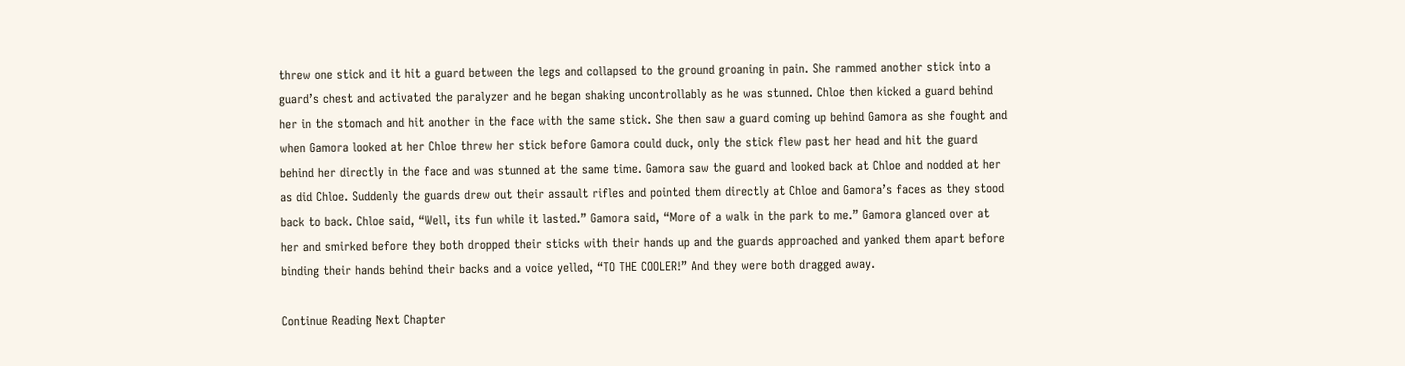threw one stick and it hit a guard between the legs and collapsed to the ground groaning in pain. She rammed another stick into a guard’s chest and activated the paralyzer and he began shaking uncontrollably as he was stunned. Chloe then kicked a guard behind her in the stomach and hit another in the face with the same stick. She then saw a guard coming up behind Gamora as she fought and when Gamora looked at her Chloe threw her stick before Gamora could duck, only the stick flew past her head and hit the guard behind her directly in the face and was stunned at the same time. Gamora saw the guard and looked back at Chloe and nodded at her as did Chloe. Suddenly the guards drew out their assault rifles and pointed them directly at Chloe and Gamora’s faces as they stood back to back. Chloe said, “Well, its fun while it lasted.” Gamora said, “More of a walk in the park to me.” Gamora glanced over at her and smirked before they both dropped their sticks with their hands up and the guards approached and yanked them apart before binding their hands behind their backs and a voice yelled, “TO THE COOLER!” And they were both dragged away.

Continue Reading Next Chapter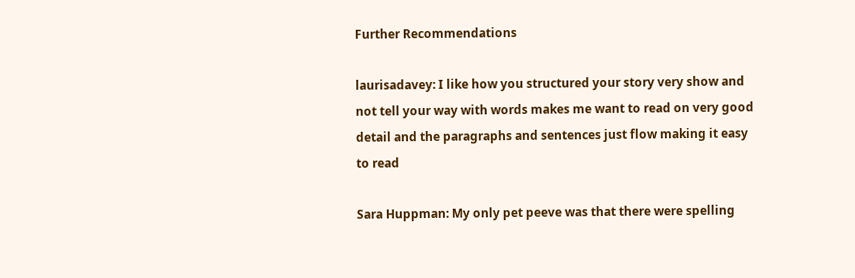Further Recommendations

laurisadavey: I like how you structured your story very show and not tell your way with words makes me want to read on very good detail and the paragraphs and sentences just flow making it easy to read

Sara Huppman: My only pet peeve was that there were spelling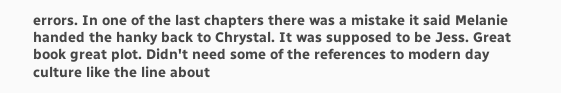errors. In one of the last chapters there was a mistake it said Melanie handed the hanky back to Chrystal. It was supposed to be Jess. Great book great plot. Didn't need some of the references to modern day culture like the line about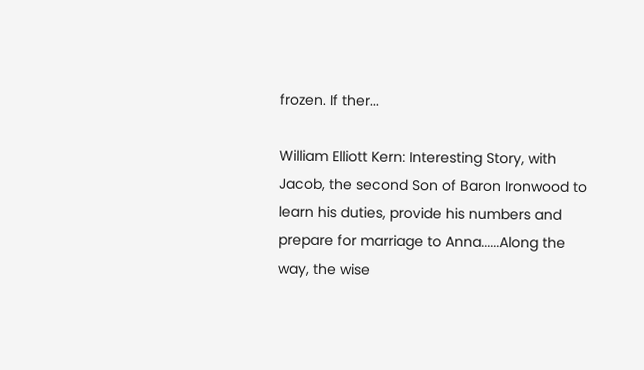frozen. If ther...

William Elliott Kern: Interesting Story, with Jacob, the second Son of Baron Ironwood to learn his duties, provide his numbers and prepare for marriage to Anna......Along the way, the wise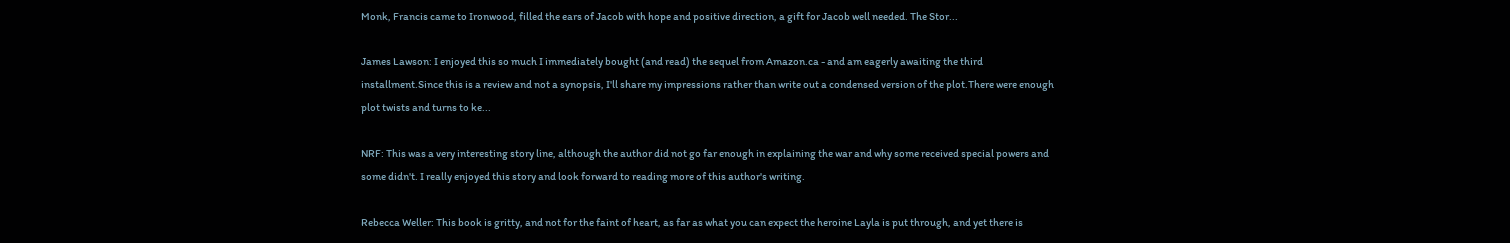Monk, Francis came to Ironwood, filled the ears of Jacob with hope and positive direction, a gift for Jacob well needed. The Stor...

James Lawson: I enjoyed this so much I immediately bought (and read) the sequel from Amazon.ca - and am eagerly awaiting the third installment.Since this is a review and not a synopsis, I'll share my impressions rather than write out a condensed version of the plot.There were enough plot twists and turns to ke...

NRF: This was a very interesting story line, although the author did not go far enough in explaining the war and why some received special powers and some didn't. I really enjoyed this story and look forward to reading more of this author's writing.

Rebecca Weller: This book is gritty, and not for the faint of heart, as far as what you can expect the heroine Layla is put through, and yet there is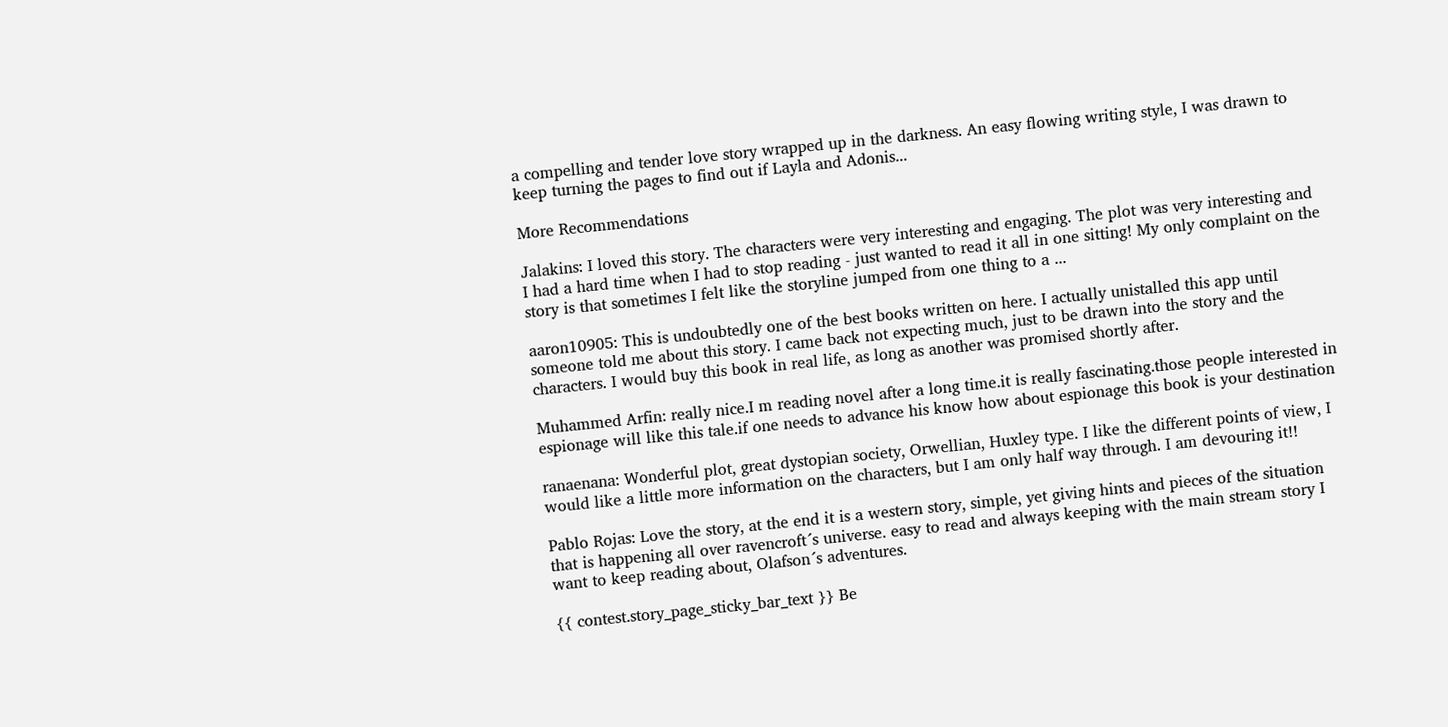a compelling and tender love story wrapped up in the darkness. An easy flowing writing style, I was drawn to keep turning the pages to find out if Layla and Adonis...

More Recommendations

Jalakins: I loved this story. The characters were very interesting and engaging. The plot was very interesting and I had a hard time when I had to stop reading - just wanted to read it all in one sitting! My only complaint on the story is that sometimes I felt like the storyline jumped from one thing to a ...

aaron10905: This is undoubtedly one of the best books written on here. I actually unistalled this app until someone told me about this story. I came back not expecting much, just to be drawn into the story and the characters. I would buy this book in real life, as long as another was promised shortly after.

Muhammed Arfin: really nice.I m reading novel after a long time.it is really fascinating.those people interested in espionage will like this tale.if one needs to advance his know how about espionage this book is your destination

ranaenana: Wonderful plot, great dystopian society, Orwellian, Huxley type. I like the different points of view, I would like a little more information on the characters, but I am only half way through. I am devouring it!!

Pablo Rojas: Love the story, at the end it is a western story, simple, yet giving hints and pieces of the situation that is happening all over ravencroft´s universe. easy to read and always keeping with the main stream story I want to keep reading about, Olafson´s adventures.

{{ contest.story_page_sticky_bar_text }} Be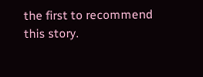the first to recommend this story.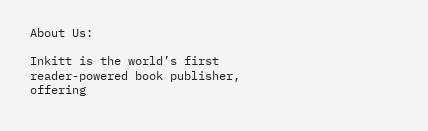About Us:

Inkitt is the world’s first reader-powered book publisher, offering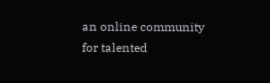an online community for talented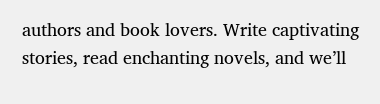authors and book lovers. Write captivating stories, read enchanting novels, and we’ll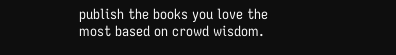publish the books you love the most based on crowd wisdom.